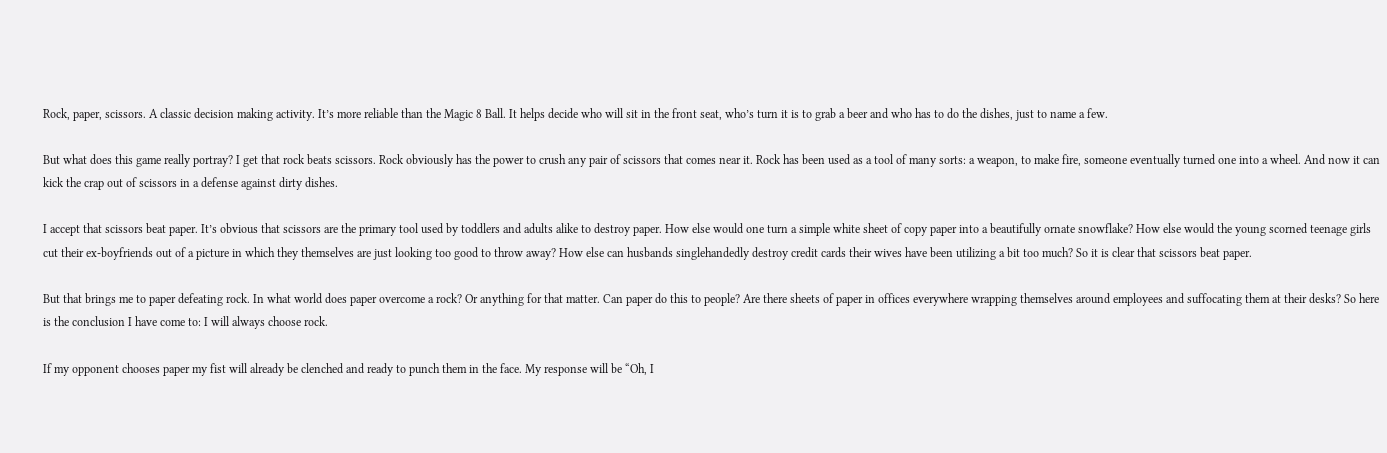Rock, paper, scissors. A classic decision making activity. It’s more reliable than the Magic 8 Ball. It helps decide who will sit in the front seat, who’s turn it is to grab a beer and who has to do the dishes, just to name a few.

But what does this game really portray? I get that rock beats scissors. Rock obviously has the power to crush any pair of scissors that comes near it. Rock has been used as a tool of many sorts: a weapon, to make fire, someone eventually turned one into a wheel. And now it can kick the crap out of scissors in a defense against dirty dishes.

I accept that scissors beat paper. It’s obvious that scissors are the primary tool used by toddlers and adults alike to destroy paper. How else would one turn a simple white sheet of copy paper into a beautifully ornate snowflake? How else would the young scorned teenage girls cut their ex-boyfriends out of a picture in which they themselves are just looking too good to throw away? How else can husbands singlehandedly destroy credit cards their wives have been utilizing a bit too much? So it is clear that scissors beat paper.

But that brings me to paper defeating rock. In what world does paper overcome a rock? Or anything for that matter. Can paper do this to people? Are there sheets of paper in offices everywhere wrapping themselves around employees and suffocating them at their desks? So here is the conclusion I have come to: I will always choose rock.

If my opponent chooses paper my fist will already be clenched and ready to punch them in the face. My response will be “Oh, I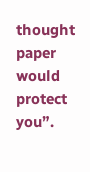thought paper would protect you”.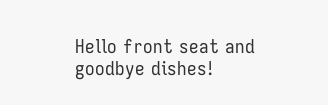Hello front seat and goodbye dishes!